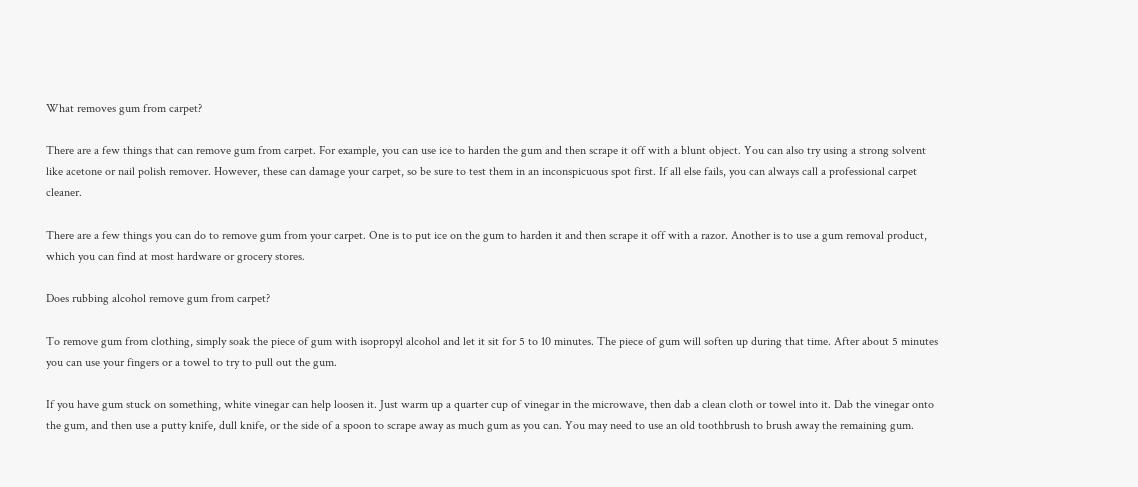What removes gum from carpet?

There are a few things that can remove gum from carpet. For example, you can use ice to harden the gum and then scrape it off with a blunt object. You can also try using a strong solvent like acetone or nail polish remover. However, these can damage your carpet, so be sure to test them in an inconspicuous spot first. If all else fails, you can always call a professional carpet cleaner.

There are a few things you can do to remove gum from your carpet. One is to put ice on the gum to harden it and then scrape it off with a razor. Another is to use a gum removal product, which you can find at most hardware or grocery stores.

Does rubbing alcohol remove gum from carpet?

To remove gum from clothing, simply soak the piece of gum with isopropyl alcohol and let it sit for 5 to 10 minutes. The piece of gum will soften up during that time. After about 5 minutes you can use your fingers or a towel to try to pull out the gum.

If you have gum stuck on something, white vinegar can help loosen it. Just warm up a quarter cup of vinegar in the microwave, then dab a clean cloth or towel into it. Dab the vinegar onto the gum, and then use a putty knife, dull knife, or the side of a spoon to scrape away as much gum as you can. You may need to use an old toothbrush to brush away the remaining gum.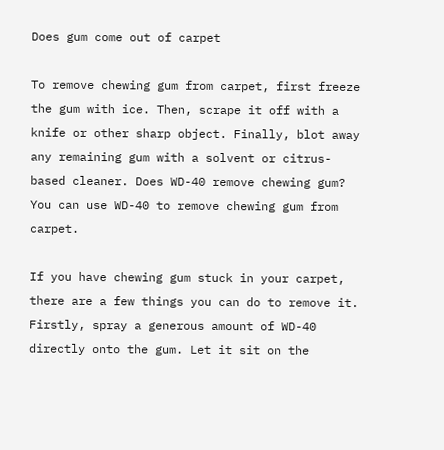Does gum come out of carpet

To remove chewing gum from carpet, first freeze the gum with ice. Then, scrape it off with a knife or other sharp object. Finally, blot away any remaining gum with a solvent or citrus-based cleaner. Does WD-40 remove chewing gum? You can use WD-40 to remove chewing gum from carpet.

If you have chewing gum stuck in your carpet, there are a few things you can do to remove it. Firstly, spray a generous amount of WD-40 directly onto the gum. Let it sit on the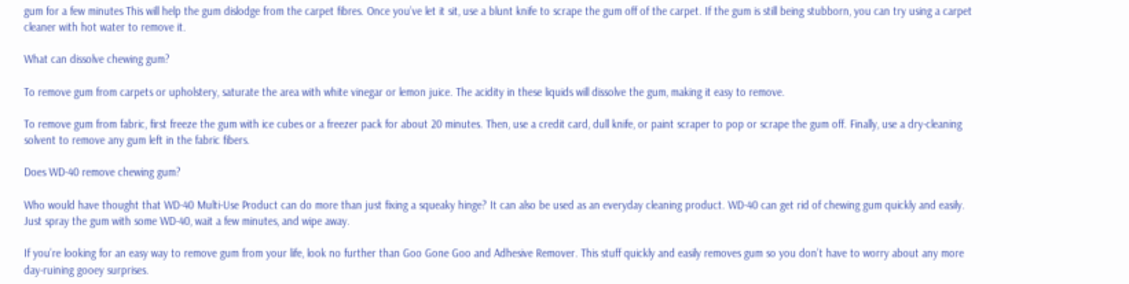gum for a few minutes This will help the gum dislodge from the carpet fibres. Once you’ve let it sit, use a blunt knife to scrape the gum off of the carpet. If the gum is still being stubborn, you can try using a carpet cleaner with hot water to remove it.

What can dissolve chewing gum?

To remove gum from carpets or upholstery, saturate the area with white vinegar or lemon juice. The acidity in these liquids will dissolve the gum, making it easy to remove.

To remove gum from fabric, first freeze the gum with ice cubes or a freezer pack for about 20 minutes. Then, use a credit card, dull knife, or paint scraper to pop or scrape the gum off. Finally, use a dry-cleaning solvent to remove any gum left in the fabric fibers.

Does WD-40 remove chewing gum?

Who would have thought that WD-40 Multi-Use Product can do more than just fixing a squeaky hinge? It can also be used as an everyday cleaning product. WD-40 can get rid of chewing gum quickly and easily. Just spray the gum with some WD-40, wait a few minutes, and wipe away.

If you’re looking for an easy way to remove gum from your life, look no further than Goo Gone Goo and Adhesive Remover. This stuff quickly and easily removes gum so you don’t have to worry about any more day-ruining gooey surprises.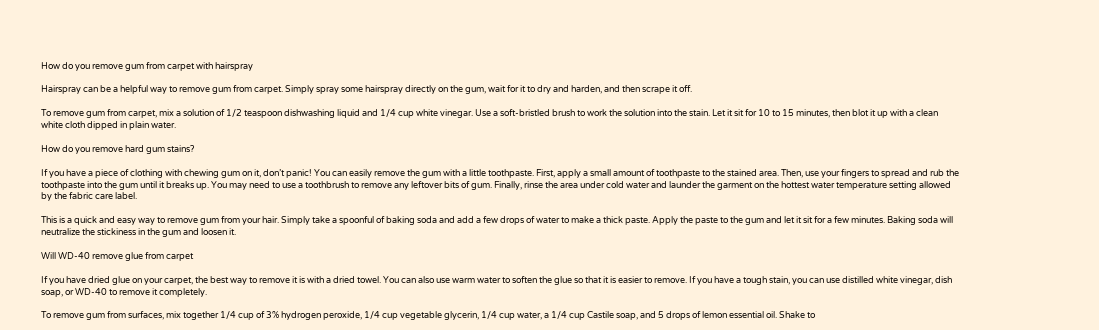How do you remove gum from carpet with hairspray

Hairspray can be a helpful way to remove gum from carpet. Simply spray some hairspray directly on the gum, wait for it to dry and harden, and then scrape it off.

To remove gum from carpet, mix a solution of 1/2 teaspoon dishwashing liquid and 1/4 cup white vinegar. Use a soft-bristled brush to work the solution into the stain. Let it sit for 10 to 15 minutes, then blot it up with a clean white cloth dipped in plain water.

How do you remove hard gum stains?

If you have a piece of clothing with chewing gum on it, don’t panic! You can easily remove the gum with a little toothpaste. First, apply a small amount of toothpaste to the stained area. Then, use your fingers to spread and rub the toothpaste into the gum until it breaks up. You may need to use a toothbrush to remove any leftover bits of gum. Finally, rinse the area under cold water and launder the garment on the hottest water temperature setting allowed by the fabric care label.

This is a quick and easy way to remove gum from your hair. Simply take a spoonful of baking soda and add a few drops of water to make a thick paste. Apply the paste to the gum and let it sit for a few minutes. Baking soda will neutralize the stickiness in the gum and loosen it.

Will WD-40 remove glue from carpet

If you have dried glue on your carpet, the best way to remove it is with a dried towel. You can also use warm water to soften the glue so that it is easier to remove. If you have a tough stain, you can use distilled white vinegar, dish soap, or WD-40 to remove it completely.

To remove gum from surfaces, mix together 1/4 cup of 3% hydrogen peroxide, 1/4 cup vegetable glycerin, 1/4 cup water, a 1/4 cup Castile soap, and 5 drops of lemon essential oil. Shake to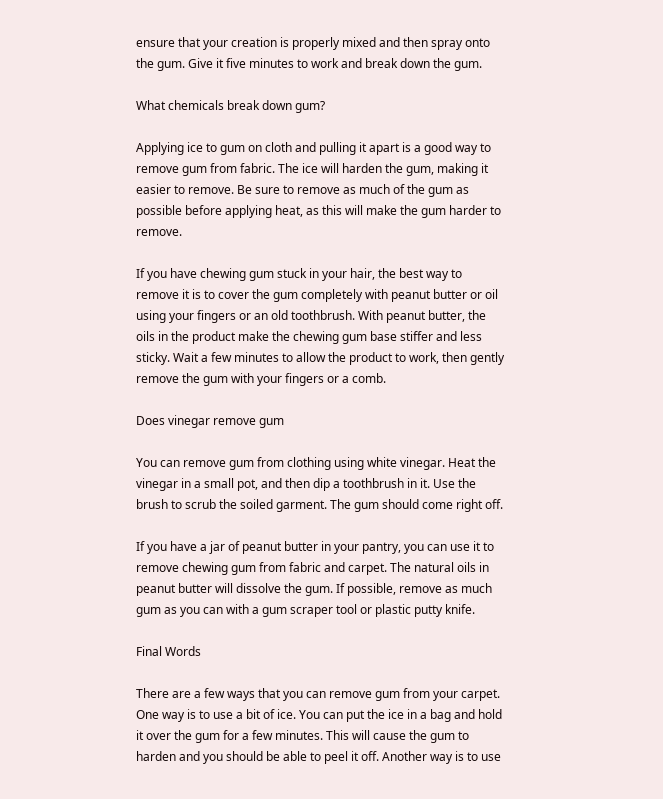ensure that your creation is properly mixed and then spray onto the gum. Give it five minutes to work and break down the gum.

What chemicals break down gum?

Applying ice to gum on cloth and pulling it apart is a good way to remove gum from fabric. The ice will harden the gum, making it easier to remove. Be sure to remove as much of the gum as possible before applying heat, as this will make the gum harder to remove.

If you have chewing gum stuck in your hair, the best way to remove it is to cover the gum completely with peanut butter or oil using your fingers or an old toothbrush. With peanut butter, the oils in the product make the chewing gum base stiffer and less sticky. Wait a few minutes to allow the product to work, then gently remove the gum with your fingers or a comb.

Does vinegar remove gum

You can remove gum from clothing using white vinegar. Heat the vinegar in a small pot, and then dip a toothbrush in it. Use the brush to scrub the soiled garment. The gum should come right off.

If you have a jar of peanut butter in your pantry, you can use it to remove chewing gum from fabric and carpet. The natural oils in peanut butter will dissolve the gum. If possible, remove as much gum as you can with a gum scraper tool or plastic putty knife.

Final Words

There are a few ways that you can remove gum from your carpet. One way is to use a bit of ice. You can put the ice in a bag and hold it over the gum for a few minutes. This will cause the gum to harden and you should be able to peel it off. Another way is to use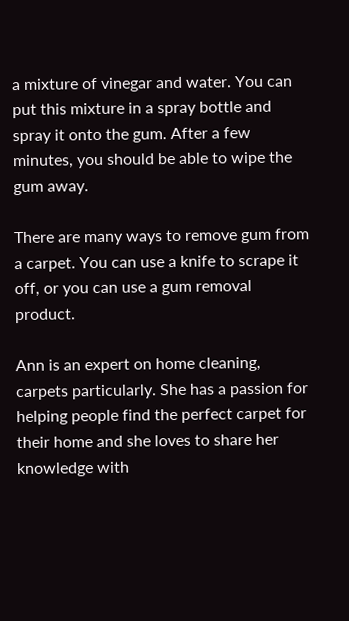a mixture of vinegar and water. You can put this mixture in a spray bottle and spray it onto the gum. After a few minutes, you should be able to wipe the gum away.

There are many ways to remove gum from a carpet. You can use a knife to scrape it off, or you can use a gum removal product.

Ann is an expert on home cleaning, carpets particularly. She has a passion for helping people find the perfect carpet for their home and she loves to share her knowledge with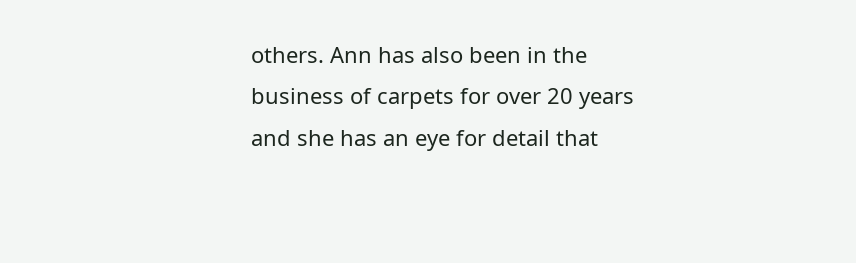others. Ann has also been in the business of carpets for over 20 years and she has an eye for detail that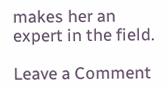makes her an expert in the field.

Leave a Comment